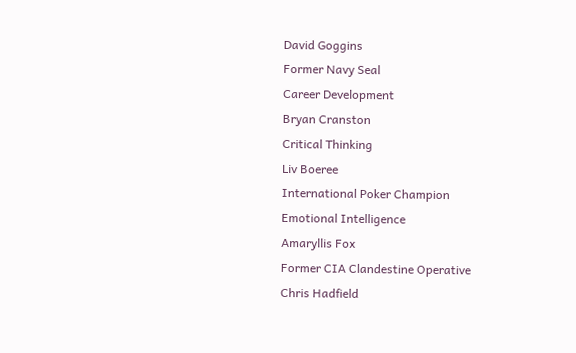David Goggins
Former Navy Seal
Career Development
Bryan Cranston
Critical Thinking
Liv Boeree
International Poker Champion
Emotional Intelligence
Amaryllis Fox
Former CIA Clandestine Operative
Chris Hadfield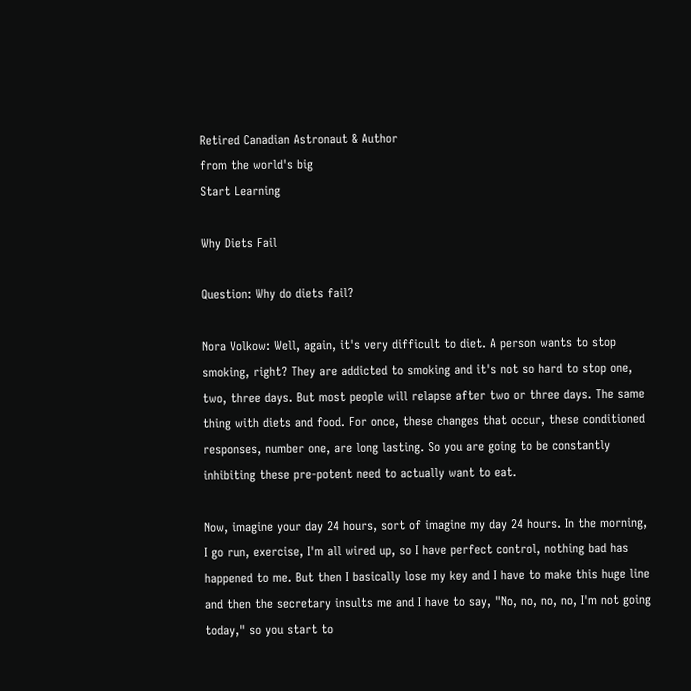Retired Canadian Astronaut & Author
from the world's big
Start Learning

Why Diets Fail

Question: Why do diets fail?

Nora Volkow: Well, again, it's very difficult to diet. A person wants to stop smoking, right? They are addicted to smoking and it's not so hard to stop one, two, three days. But most people will relapse after two or three days. The same thing with diets and food. For once, these changes that occur, these conditioned responses, number one, are long lasting. So you are going to be constantly inhibiting these pre-potent need to actually want to eat.

Now, imagine your day 24 hours, sort of imagine my day 24 hours. In the morning, I go run, exercise, I'm all wired up, so I have perfect control, nothing bad has happened to me. But then I basically lose my key and I have to make this huge line and then the secretary insults me and I have to say, "No, no, no, no, I'm not going today," so you start to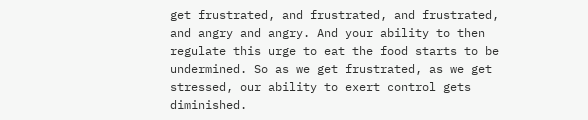get frustrated, and frustrated, and frustrated, and angry and angry. And your ability to then regulate this urge to eat the food starts to be undermined. So as we get frustrated, as we get stressed, our ability to exert control gets diminished.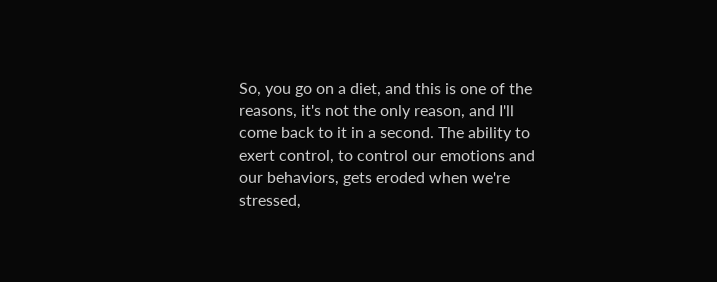So, you go on a diet, and this is one of the reasons, it's not the only reason, and I'll come back to it in a second. The ability to exert control, to control our emotions and our behaviors, gets eroded when we're stressed,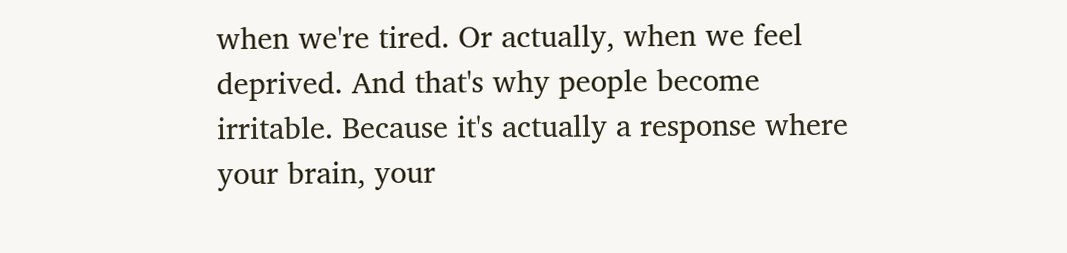when we're tired. Or actually, when we feel deprived. And that's why people become irritable. Because it's actually a response where your brain, your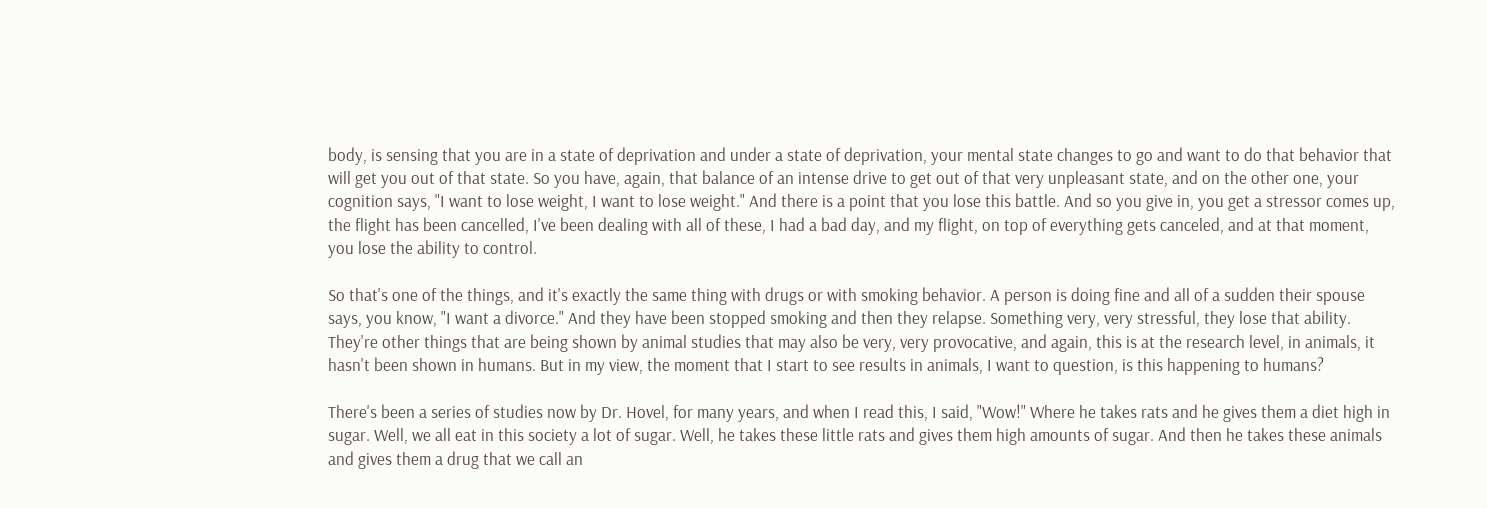body, is sensing that you are in a state of deprivation and under a state of deprivation, your mental state changes to go and want to do that behavior that will get you out of that state. So you have, again, that balance of an intense drive to get out of that very unpleasant state, and on the other one, your cognition says, "I want to lose weight, I want to lose weight." And there is a point that you lose this battle. And so you give in, you get a stressor comes up, the flight has been cancelled, I've been dealing with all of these, I had a bad day, and my flight, on top of everything gets canceled, and at that moment, you lose the ability to control.

So that's one of the things, and it's exactly the same thing with drugs or with smoking behavior. A person is doing fine and all of a sudden their spouse says, you know, "I want a divorce." And they have been stopped smoking and then they relapse. Something very, very stressful, they lose that ability. They're other things that are being shown by animal studies that may also be very, very provocative, and again, this is at the research level, in animals, it hasn't been shown in humans. But in my view, the moment that I start to see results in animals, I want to question, is this happening to humans?

There's been a series of studies now by Dr. Hovel, for many years, and when I read this, I said, "Wow!" Where he takes rats and he gives them a diet high in sugar. Well, we all eat in this society a lot of sugar. Well, he takes these little rats and gives them high amounts of sugar. And then he takes these animals and gives them a drug that we call an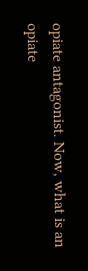opiate antagonist. Now, what is an opiate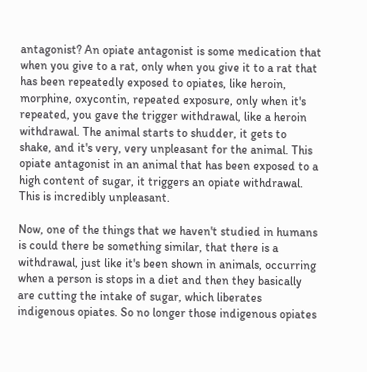antagonist? An opiate antagonist is some medication that when you give to a rat, only when you give it to a rat that has been repeatedly exposed to opiates, like heroin, morphine, oxycontin, repeated exposure, only when it's repeated, you gave the trigger withdrawal, like a heroin withdrawal. The animal starts to shudder, it gets to shake, and it's very, very unpleasant for the animal. This opiate antagonist in an animal that has been exposed to a high content of sugar, it triggers an opiate withdrawal. This is incredibly unpleasant.

Now, one of the things that we haven't studied in humans is could there be something similar, that there is a withdrawal, just like it's been shown in animals, occurring when a person is stops in a diet and then they basically are cutting the intake of sugar, which liberates indigenous opiates. So no longer those indigenous opiates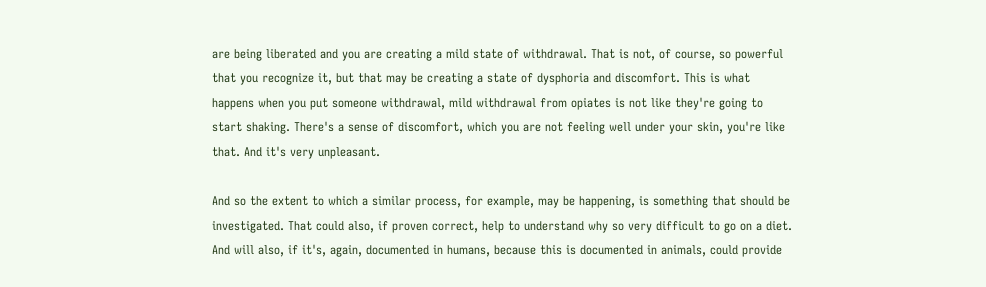are being liberated and you are creating a mild state of withdrawal. That is not, of course, so powerful that you recognize it, but that may be creating a state of dysphoria and discomfort. This is what happens when you put someone withdrawal, mild withdrawal from opiates is not like they're going to start shaking. There's a sense of discomfort, which you are not feeling well under your skin, you're like that. And it's very unpleasant.

And so the extent to which a similar process, for example, may be happening, is something that should be investigated. That could also, if proven correct, help to understand why so very difficult to go on a diet. And will also, if it's, again, documented in humans, because this is documented in animals, could provide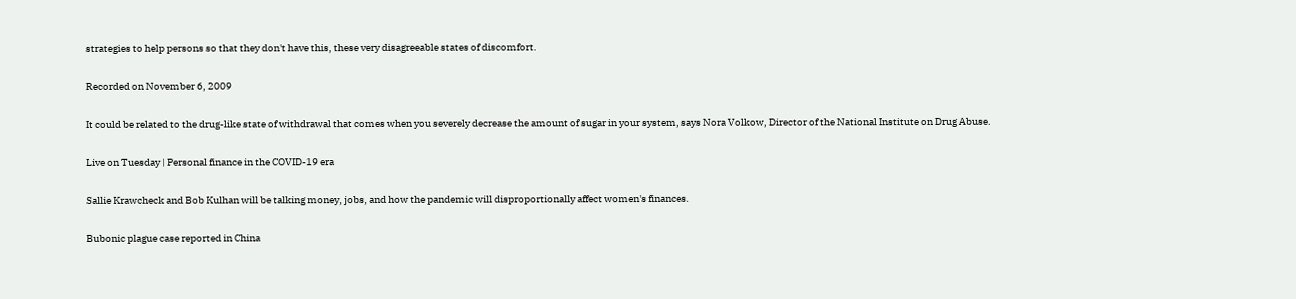strategies to help persons so that they don't have this, these very disagreeable states of discomfort.

Recorded on November 6, 2009

It could be related to the drug-like state of withdrawal that comes when you severely decrease the amount of sugar in your system, says Nora Volkow, Director of the National Institute on Drug Abuse.

Live on Tuesday | Personal finance in the COVID-19 era

Sallie Krawcheck and Bob Kulhan will be talking money, jobs, and how the pandemic will disproportionally affect women's finances.

Bubonic plague case reported in China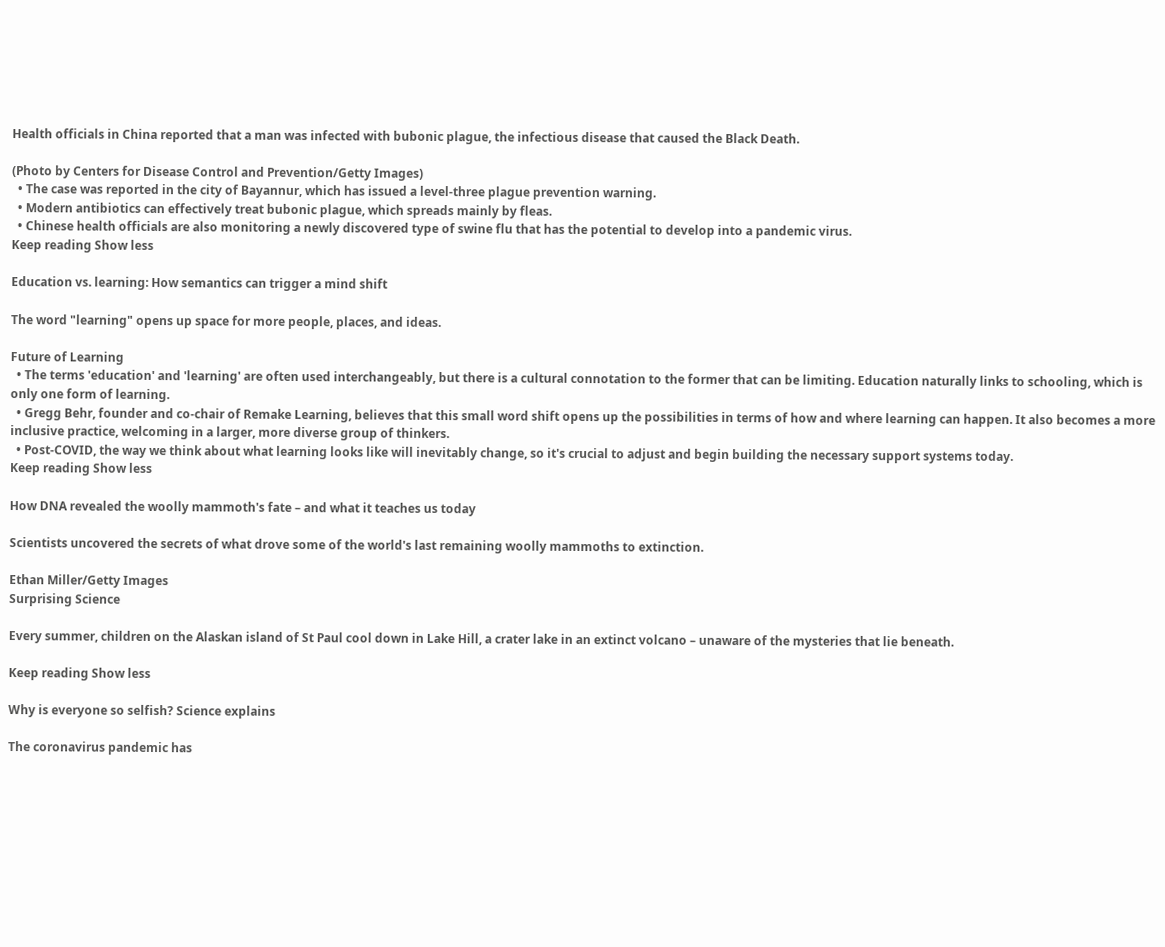Health officials in China reported that a man was infected with bubonic plague, the infectious disease that caused the Black Death.

(Photo by Centers for Disease Control and Prevention/Getty Images)
  • The case was reported in the city of Bayannur, which has issued a level-three plague prevention warning.
  • Modern antibiotics can effectively treat bubonic plague, which spreads mainly by fleas.
  • Chinese health officials are also monitoring a newly discovered type of swine flu that has the potential to develop into a pandemic virus.
Keep reading Show less

Education vs. learning: How semantics can trigger a mind shift

The word "learning" opens up space for more people, places, and ideas.

Future of Learning
  • The terms 'education' and 'learning' are often used interchangeably, but there is a cultural connotation to the former that can be limiting. Education naturally links to schooling, which is only one form of learning.
  • Gregg Behr, founder and co-chair of Remake Learning, believes that this small word shift opens up the possibilities in terms of how and where learning can happen. It also becomes a more inclusive practice, welcoming in a larger, more diverse group of thinkers.
  • Post-COVID, the way we think about what learning looks like will inevitably change, so it's crucial to adjust and begin building the necessary support systems today.
Keep reading Show less

How DNA revealed the woolly mammoth's fate – and what it teaches us today

Scientists uncovered the secrets of what drove some of the world's last remaining woolly mammoths to extinction.

Ethan Miller/Getty Images
Surprising Science

Every summer, children on the Alaskan island of St Paul cool down in Lake Hill, a crater lake in an extinct volcano – unaware of the mysteries that lie beneath.

Keep reading Show less

Why is everyone so selfish? Science explains

The coronavirus pandemic has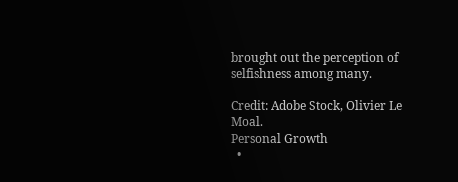brought out the perception of selfishness among many.

Credit: Adobe Stock, Olivier Le Moal.
Personal Growth
  •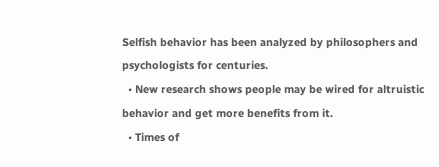Selfish behavior has been analyzed by philosophers and psychologists for centuries.
  • New research shows people may be wired for altruistic behavior and get more benefits from it.
  • Times of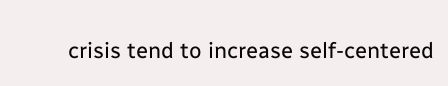crisis tend to increase self-centered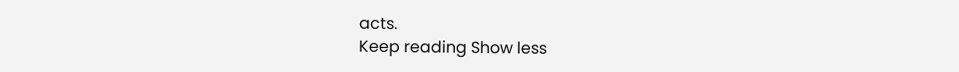acts.
Keep reading Show less